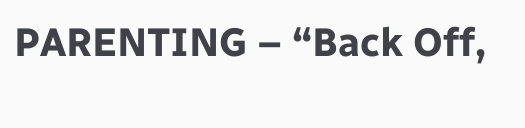PARENTING – “Back Off,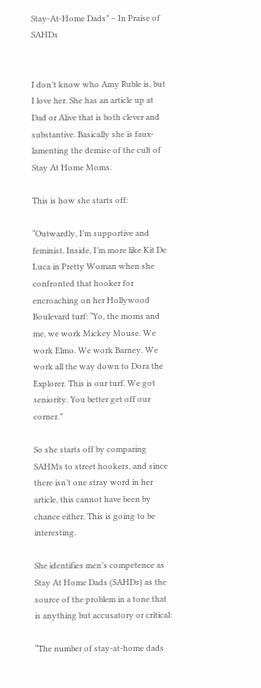Stay-At-Home Dads” – In Praise of SAHDs


I don’t know who Amy Ruble is, but I love her. She has an article up at Dad or Alive that is both clever and substantive. Basically she is faux-lamenting the demise of the cult of Stay At Home Moms.

This is how she starts off:

“Outwardly, I’m supportive and feminist. Inside, I’m more like Kit De Luca in Pretty Woman when she confronted that hooker for encroaching on her Hollywood Boulevard turf: “Yo, the moms and me, we work Mickey Mouse. We work Elmo. We work Barney. We work all the way down to Dora the Explorer. This is our turf. We got seniority. You better get off our corner.”

So she starts off by comparing SAHMs to street hookers, and since there isn’t one stray word in her article, this cannot have been by chance either. This is going to be interesting.

She identifies men’s competence as Stay At Home Dads (SAHDs) as the source of the problem in a tone that is anything but accusatory or critical:

“The number of stay-at-home dads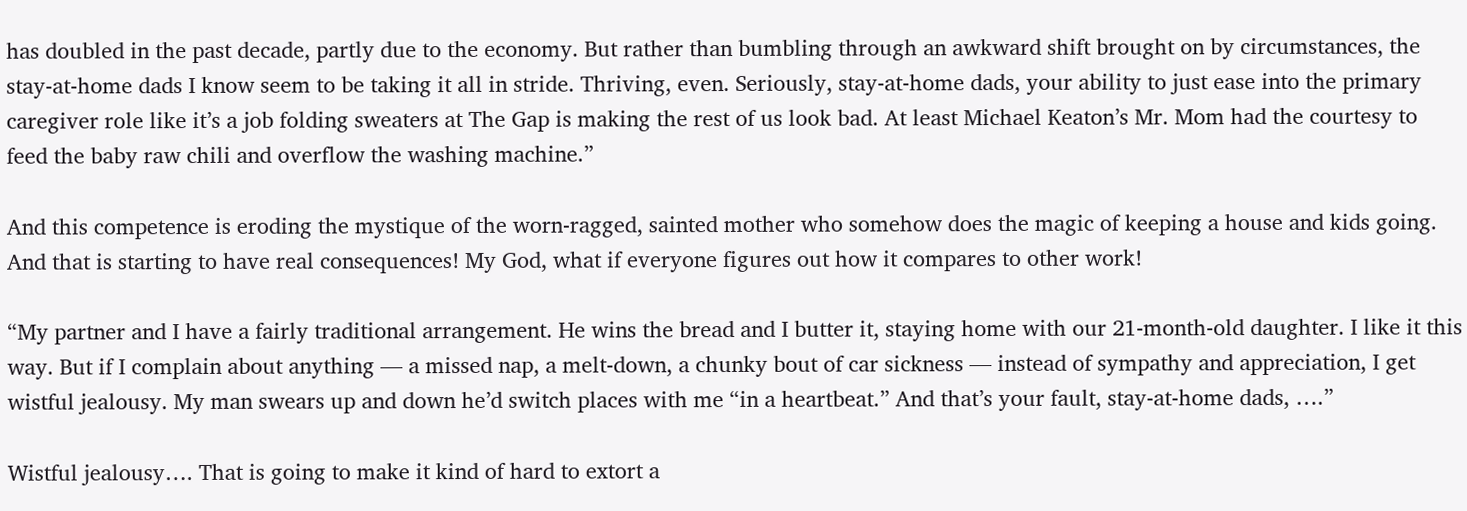has doubled in the past decade, partly due to the economy. But rather than bumbling through an awkward shift brought on by circumstances, the stay-at-home dads I know seem to be taking it all in stride. Thriving, even. Seriously, stay-at-home dads, your ability to just ease into the primary caregiver role like it’s a job folding sweaters at The Gap is making the rest of us look bad. At least Michael Keaton’s Mr. Mom had the courtesy to feed the baby raw chili and overflow the washing machine.”

And this competence is eroding the mystique of the worn-ragged, sainted mother who somehow does the magic of keeping a house and kids going. And that is starting to have real consequences! My God, what if everyone figures out how it compares to other work!

“My partner and I have a fairly traditional arrangement. He wins the bread and I butter it, staying home with our 21-month-old daughter. I like it this way. But if I complain about anything — a missed nap, a melt-down, a chunky bout of car sickness — instead of sympathy and appreciation, I get wistful jealousy. My man swears up and down he’d switch places with me “in a heartbeat.” And that’s your fault, stay-at-home dads, ….”

Wistful jealousy…. That is going to make it kind of hard to extort a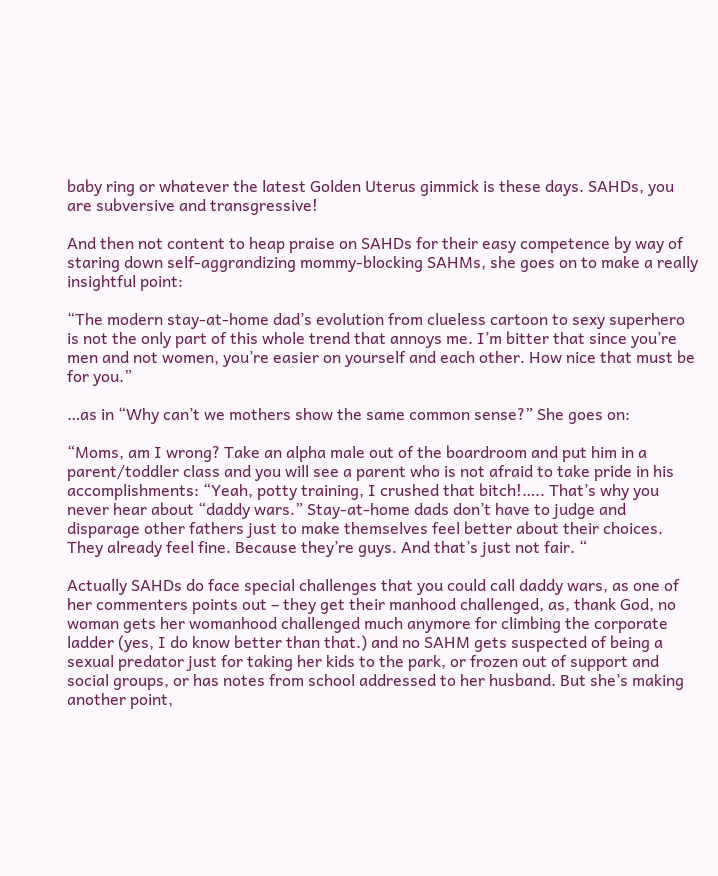baby ring or whatever the latest Golden Uterus gimmick is these days. SAHDs, you are subversive and transgressive!

And then not content to heap praise on SAHDs for their easy competence by way of staring down self-aggrandizing mommy-blocking SAHMs, she goes on to make a really insightful point:

“The modern stay-at-home dad’s evolution from clueless cartoon to sexy superhero is not the only part of this whole trend that annoys me. I’m bitter that since you’re men and not women, you’re easier on yourself and each other. How nice that must be for you.”

…as in “Why can’t we mothers show the same common sense?” She goes on:

“Moms, am I wrong? Take an alpha male out of the boardroom and put him in a parent/toddler class and you will see a parent who is not afraid to take pride in his accomplishments: “Yeah, potty training, I crushed that bitch!….. That’s why you never hear about “daddy wars.” Stay-at-home dads don’t have to judge and disparage other fathers just to make themselves feel better about their choices. They already feel fine. Because they’re guys. And that’s just not fair. “

Actually SAHDs do face special challenges that you could call daddy wars, as one of her commenters points out – they get their manhood challenged, as, thank God, no woman gets her womanhood challenged much anymore for climbing the corporate ladder (yes, I do know better than that.) and no SAHM gets suspected of being a sexual predator just for taking her kids to the park, or frozen out of support and social groups, or has notes from school addressed to her husband. But she’s making another point,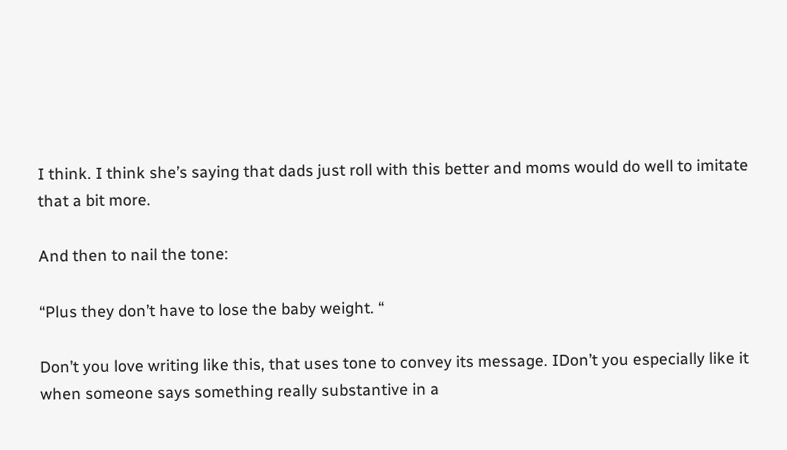I think. I think she’s saying that dads just roll with this better and moms would do well to imitate that a bit more.

And then to nail the tone:

“Plus they don’t have to lose the baby weight. “

Don’t you love writing like this, that uses tone to convey its message. IDon’t you especially like it when someone says something really substantive in a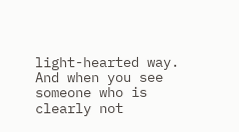light-hearted way. And when you see someone who is clearly not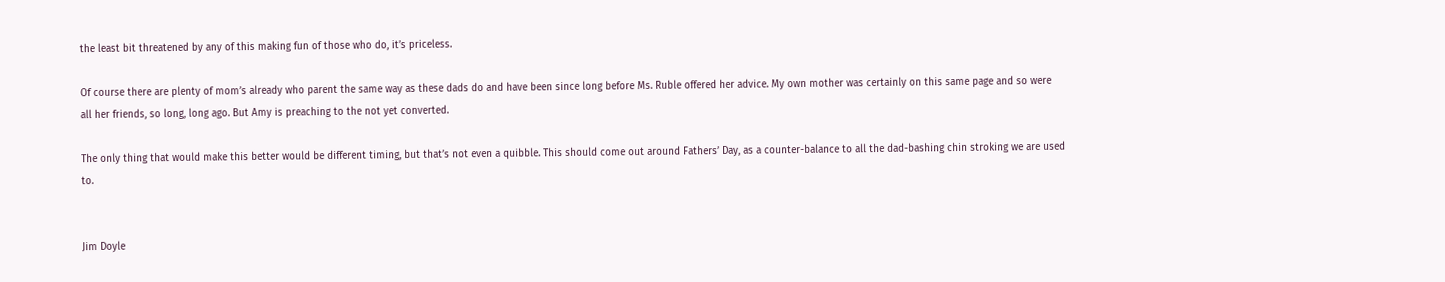the least bit threatened by any of this making fun of those who do, it’s priceless.

Of course there are plenty of mom’s already who parent the same way as these dads do and have been since long before Ms. Ruble offered her advice. My own mother was certainly on this same page and so were all her friends, so long, long ago. But Amy is preaching to the not yet converted.

The only thing that would make this better would be different timing, but that’s not even a quibble. This should come out around Fathers’ Day, as a counter-balance to all the dad-bashing chin stroking we are used to.


Jim Doyle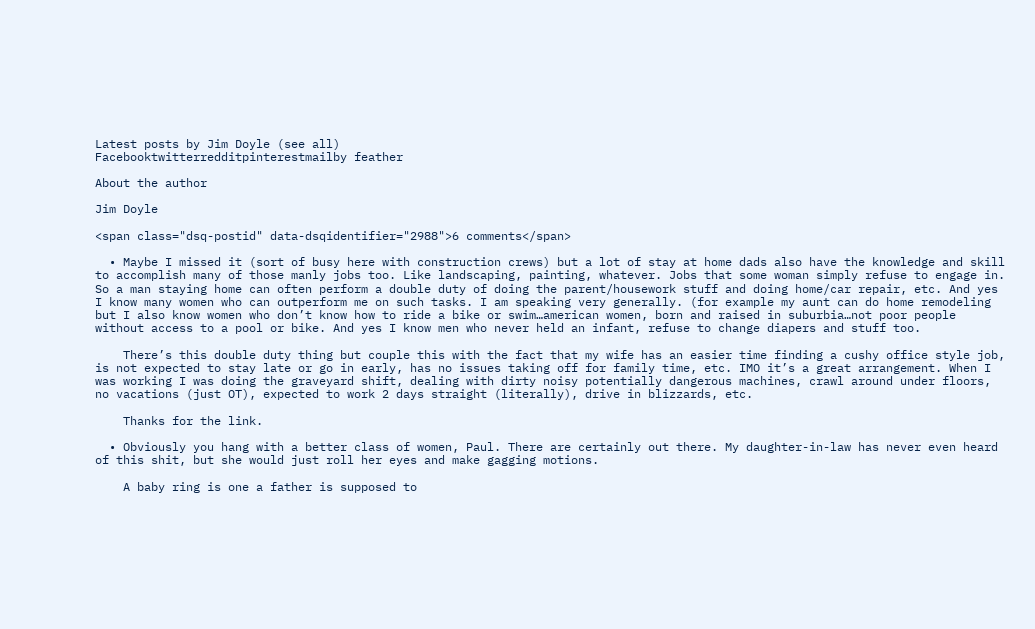Latest posts by Jim Doyle (see all)
Facebooktwitterredditpinterestmailby feather

About the author

Jim Doyle

<span class="dsq-postid" data-dsqidentifier="2988">6 comments</span>

  • Maybe I missed it (sort of busy here with construction crews) but a lot of stay at home dads also have the knowledge and skill to accomplish many of those manly jobs too. Like landscaping, painting, whatever. Jobs that some woman simply refuse to engage in. So a man staying home can often perform a double duty of doing the parent/housework stuff and doing home/car repair, etc. And yes I know many women who can outperform me on such tasks. I am speaking very generally. (for example my aunt can do home remodeling but I also know women who don’t know how to ride a bike or swim…american women, born and raised in suburbia…not poor people without access to a pool or bike. And yes I know men who never held an infant, refuse to change diapers and stuff too.

    There’s this double duty thing but couple this with the fact that my wife has an easier time finding a cushy office style job, is not expected to stay late or go in early, has no issues taking off for family time, etc. IMO it’s a great arrangement. When I was working I was doing the graveyard shift, dealing with dirty noisy potentially dangerous machines, crawl around under floors, no vacations (just OT), expected to work 2 days straight (literally), drive in blizzards, etc.

    Thanks for the link.

  • Obviously you hang with a better class of women, Paul. There are certainly out there. My daughter-in-law has never even heard of this shit, but she would just roll her eyes and make gagging motions.

    A baby ring is one a father is supposed to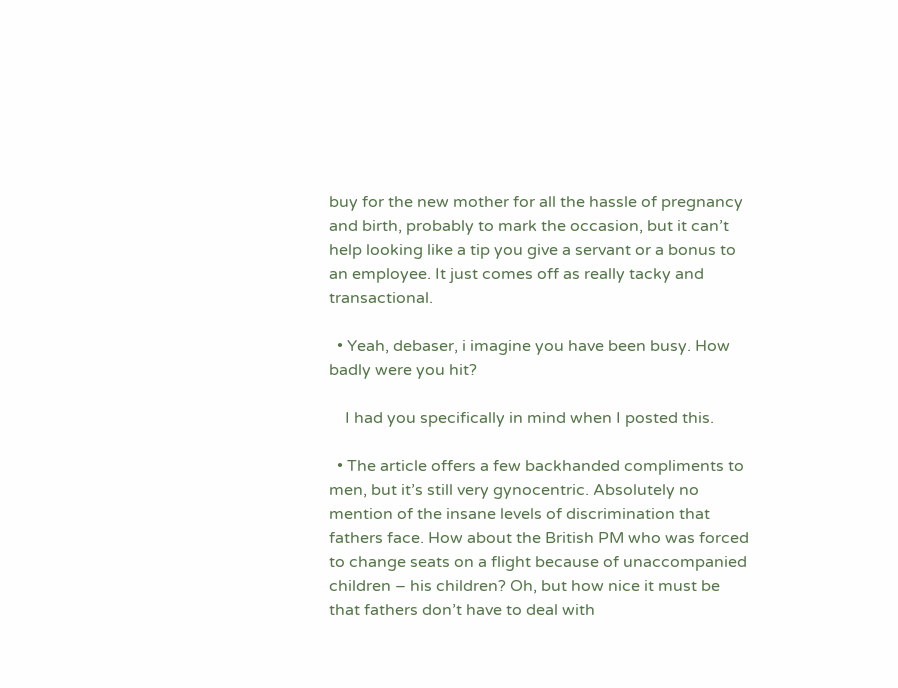buy for the new mother for all the hassle of pregnancy and birth, probably to mark the occasion, but it can’t help looking like a tip you give a servant or a bonus to an employee. It just comes off as really tacky and transactional.

  • Yeah, debaser, i imagine you have been busy. How badly were you hit?

    I had you specifically in mind when I posted this.

  • The article offers a few backhanded compliments to men, but it’s still very gynocentric. Absolutely no mention of the insane levels of discrimination that fathers face. How about the British PM who was forced to change seats on a flight because of unaccompanied children – his children? Oh, but how nice it must be that fathers don’t have to deal with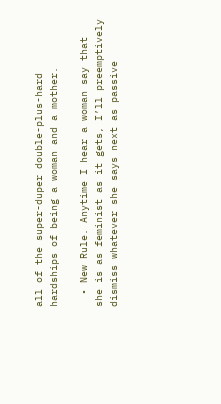all of the super-duper double-plus-hard hardships of being a woman and a mother.

  • New Rule. Anytime I hear a woman say that she is as feminist as it gets, I’ll preemptively dismiss whatever she says next as passive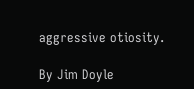aggressive otiosity.

By Jim Doyle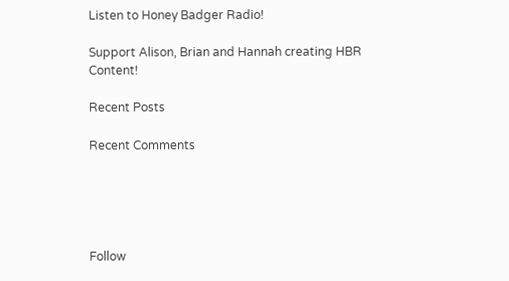Listen to Honey Badger Radio!

Support Alison, Brian and Hannah creating HBR Content!

Recent Posts

Recent Comments





Follow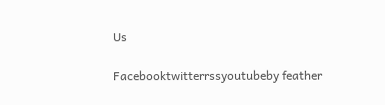Us

Facebooktwitterrssyoutubeby feather